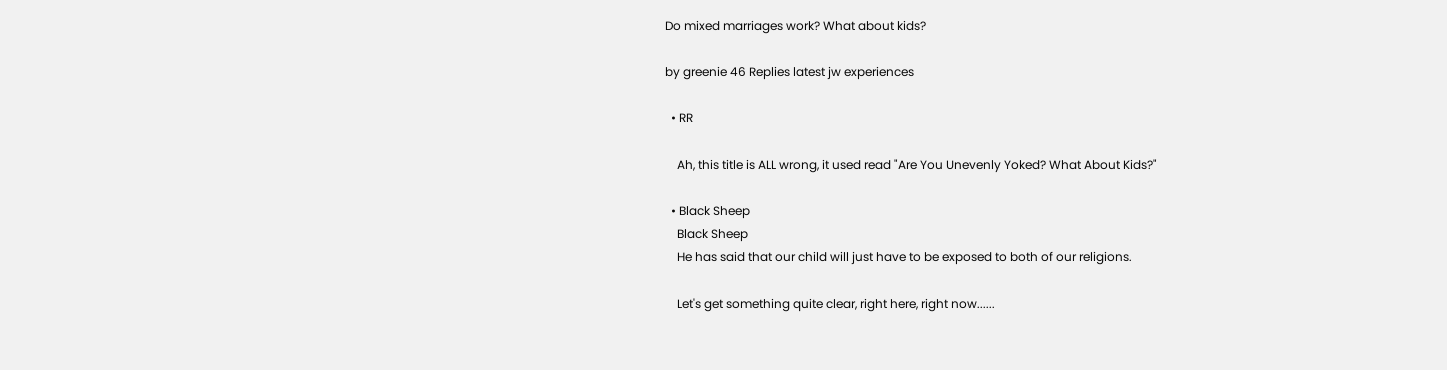Do mixed marriages work? What about kids?

by greenie 46 Replies latest jw experiences

  • RR

    Ah, this title is ALL wrong, it used read "Are You Unevenly Yoked? What About Kids?"

  • Black Sheep
    Black Sheep
    He has said that our child will just have to be exposed to both of our religions.

    Let's get something quite clear, right here, right now......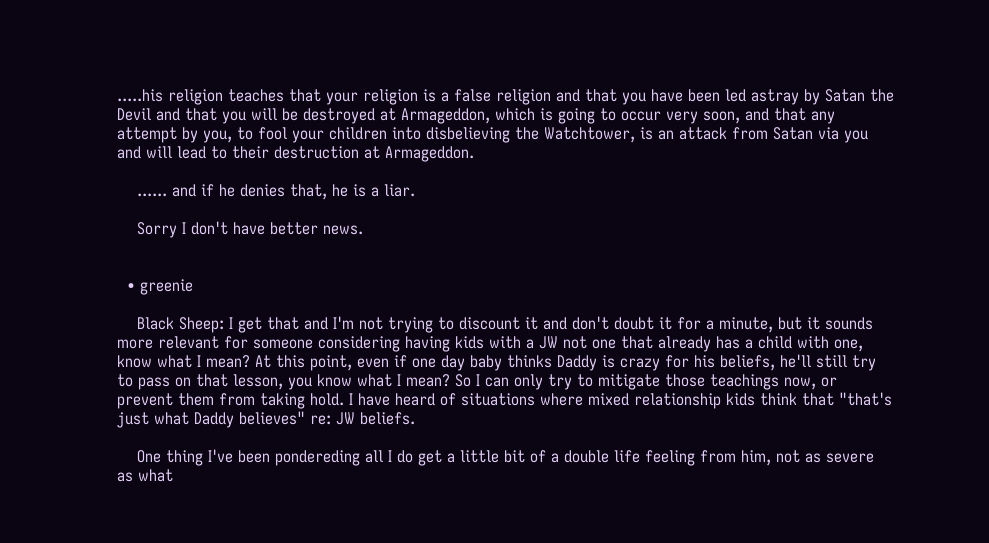.....his religion teaches that your religion is a false religion and that you have been led astray by Satan the Devil and that you will be destroyed at Armageddon, which is going to occur very soon, and that any attempt by you, to fool your children into disbelieving the Watchtower, is an attack from Satan via you and will lead to their destruction at Armageddon.

    ...... and if he denies that, he is a liar.

    Sorry I don't have better news.


  • greenie

    Black Sheep: I get that and I'm not trying to discount it and don't doubt it for a minute, but it sounds more relevant for someone considering having kids with a JW not one that already has a child with one, know what I mean? At this point, even if one day baby thinks Daddy is crazy for his beliefs, he'll still try to pass on that lesson, you know what I mean? So I can only try to mitigate those teachings now, or prevent them from taking hold. I have heard of situations where mixed relationship kids think that "that's just what Daddy believes" re: JW beliefs.

    One thing I've been pondereding all I do get a little bit of a double life feeling from him, not as severe as what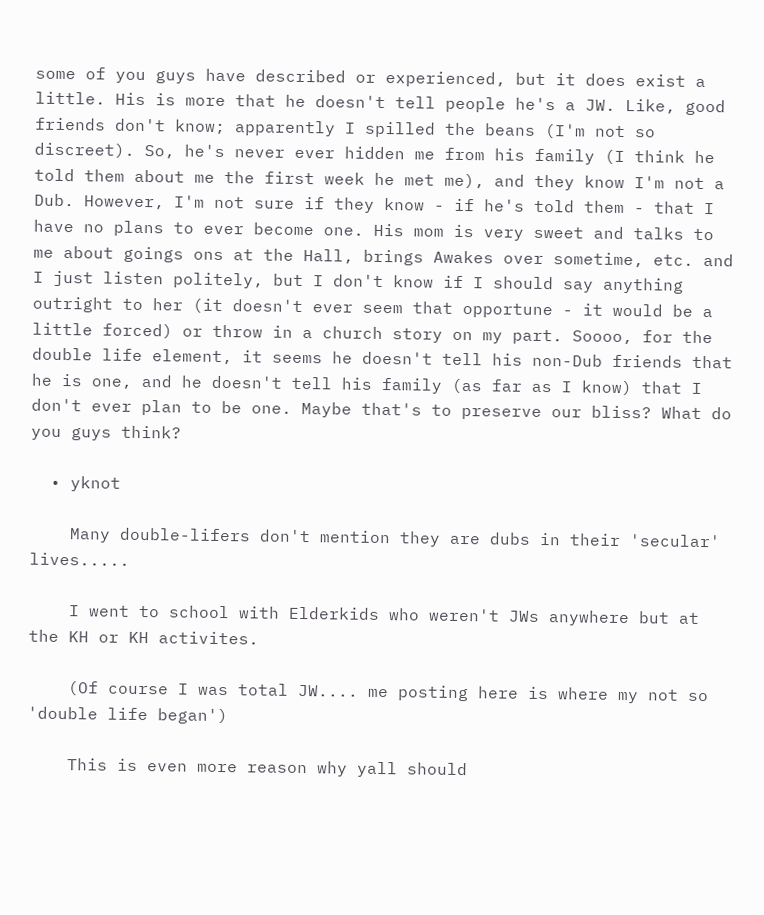some of you guys have described or experienced, but it does exist a little. His is more that he doesn't tell people he's a JW. Like, good friends don't know; apparently I spilled the beans (I'm not so discreet). So, he's never ever hidden me from his family (I think he told them about me the first week he met me), and they know I'm not a Dub. However, I'm not sure if they know - if he's told them - that I have no plans to ever become one. His mom is very sweet and talks to me about goings ons at the Hall, brings Awakes over sometime, etc. and I just listen politely, but I don't know if I should say anything outright to her (it doesn't ever seem that opportune - it would be a little forced) or throw in a church story on my part. Soooo, for the double life element, it seems he doesn't tell his non-Dub friends that he is one, and he doesn't tell his family (as far as I know) that I don't ever plan to be one. Maybe that's to preserve our bliss? What do you guys think?

  • yknot

    Many double-lifers don't mention they are dubs in their 'secular' lives.....

    I went to school with Elderkids who weren't JWs anywhere but at the KH or KH activites.

    (Of course I was total JW.... me posting here is where my not so 'double life began')

    This is even more reason why yall should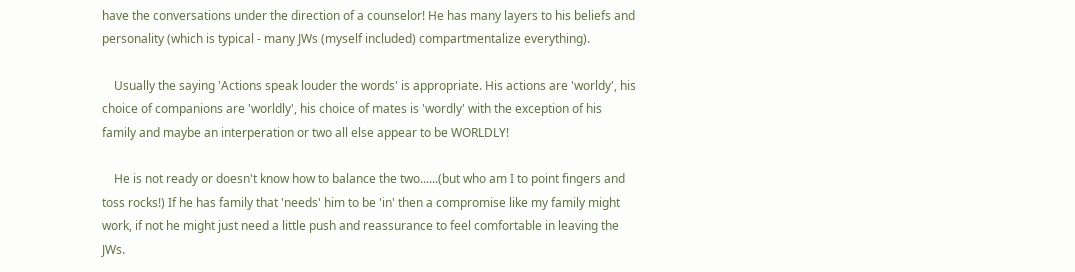have the conversations under the direction of a counselor! He has many layers to his beliefs and personality (which is typical - many JWs (myself included) compartmentalize everything).

    Usually the saying 'Actions speak louder the words' is appropriate. His actions are 'worldy', his choice of companions are 'worldly', his choice of mates is 'wordly' with the exception of his family and maybe an interperation or two all else appear to be WORLDLY!

    He is not ready or doesn't know how to balance the two......(but who am I to point fingers and toss rocks!) If he has family that 'needs' him to be 'in' then a compromise like my family might work, if not he might just need a little push and reassurance to feel comfortable in leaving the JWs.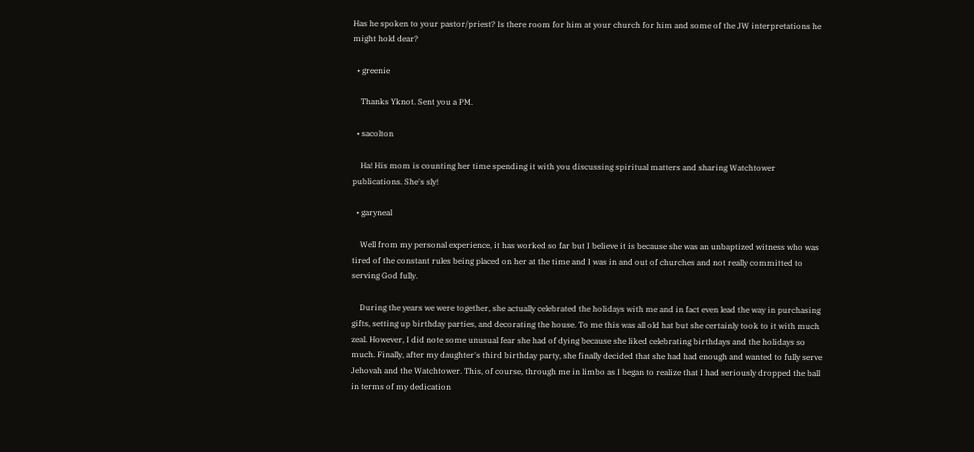Has he spoken to your pastor/priest? Is there room for him at your church for him and some of the JW interpretations he might hold dear?

  • greenie

    Thanks Yknot. Sent you a PM.

  • sacolton

    Ha! His mom is counting her time spending it with you discussing spiritual matters and sharing Watchtower publications. She's sly!

  • garyneal

    Well from my personal experience, it has worked so far but I believe it is because she was an unbaptized witness who was tired of the constant rules being placed on her at the time and I was in and out of churches and not really committed to serving God fully.

    During the years we were together, she actually celebrated the holidays with me and in fact even lead the way in purchasing gifts, setting up birthday parties, and decorating the house. To me this was all old hat but she certainly took to it with much zeal. However, I did note some unusual fear she had of dying because she liked celebrating birthdays and the holidays so much. Finally, after my daughter's third birthday party, she finally decided that she had had enough and wanted to fully serve Jehovah and the Watchtower. This, of course, through me in limbo as I began to realize that I had seriously dropped the ball in terms of my dedication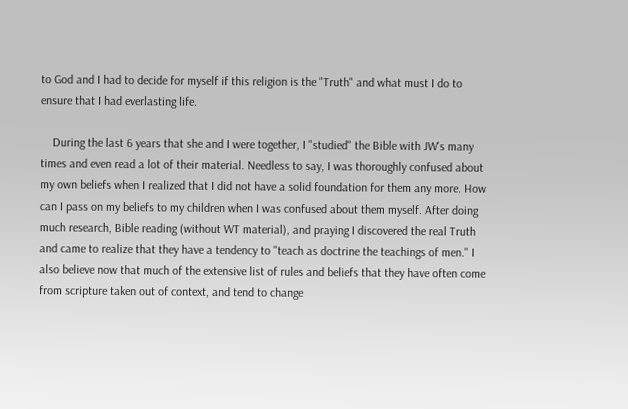to God and I had to decide for myself if this religion is the "Truth" and what must I do to ensure that I had everlasting life.

    During the last 6 years that she and I were together, I "studied" the Bible with JW's many times and even read a lot of their material. Needless to say, I was thoroughly confused about my own beliefs when I realized that I did not have a solid foundation for them any more. How can I pass on my beliefs to my children when I was confused about them myself. After doing much research, Bible reading (without WT material), and praying I discovered the real Truth and came to realize that they have a tendency to "teach as doctrine the teachings of men." I also believe now that much of the extensive list of rules and beliefs that they have often come from scripture taken out of context, and tend to change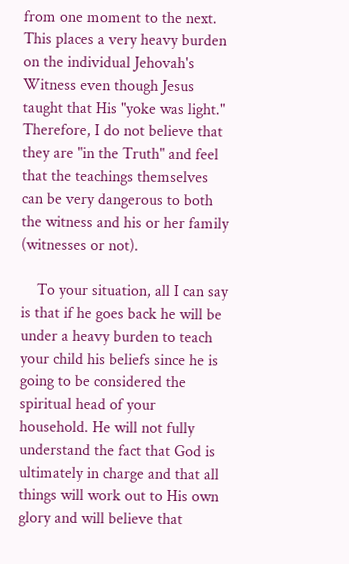from one moment to the next. This places a very heavy burden on the individual Jehovah's Witness even though Jesus taught that His "yoke was light." Therefore, I do not believe that they are "in the Truth" and feel that the teachings themselves can be very dangerous to both the witness and his or her family (witnesses or not).

    To your situation, all I can say is that if he goes back he will be under a heavy burden to teach your child his beliefs since he is going to be considered the spiritual head of your household. He will not fully understand the fact that God is ultimately in charge and that all things will work out to His own glory and will believe that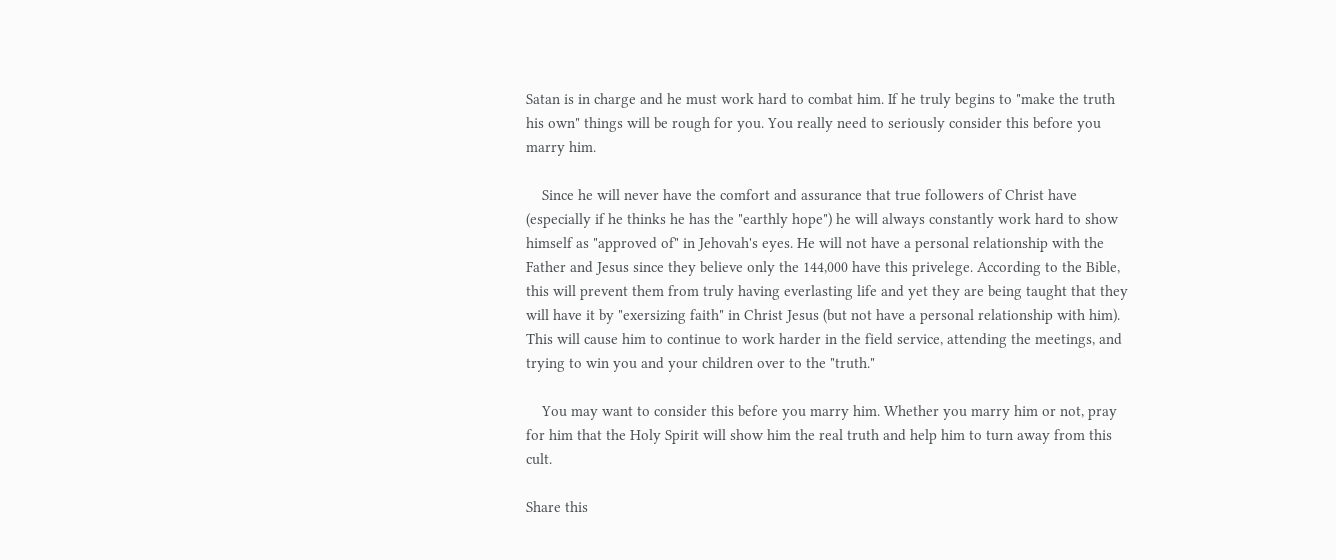Satan is in charge and he must work hard to combat him. If he truly begins to "make the truth his own" things will be rough for you. You really need to seriously consider this before you marry him.

    Since he will never have the comfort and assurance that true followers of Christ have (especially if he thinks he has the "earthly hope") he will always constantly work hard to show himself as "approved of" in Jehovah's eyes. He will not have a personal relationship with the Father and Jesus since they believe only the 144,000 have this privelege. According to the Bible, this will prevent them from truly having everlasting life and yet they are being taught that they will have it by "exersizing faith" in Christ Jesus (but not have a personal relationship with him). This will cause him to continue to work harder in the field service, attending the meetings, and trying to win you and your children over to the "truth."

    You may want to consider this before you marry him. Whether you marry him or not, pray for him that the Holy Spirit will show him the real truth and help him to turn away from this cult.

Share this